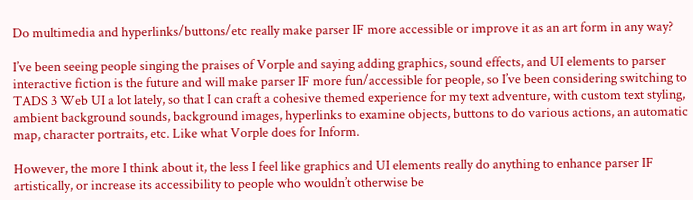Do multimedia and hyperlinks/buttons/etc really make parser IF more accessible or improve it as an art form in any way?

I’ve been seeing people singing the praises of Vorple and saying adding graphics, sound effects, and UI elements to parser interactive fiction is the future and will make parser IF more fun/accessible for people, so I’ve been considering switching to TADS 3 Web UI a lot lately, so that I can craft a cohesive themed experience for my text adventure, with custom text styling, ambient background sounds, background images, hyperlinks to examine objects, buttons to do various actions, an automatic map, character portraits, etc. Like what Vorple does for Inform.

However, the more I think about it, the less I feel like graphics and UI elements really do anything to enhance parser IF artistically, or increase its accessibility to people who wouldn’t otherwise be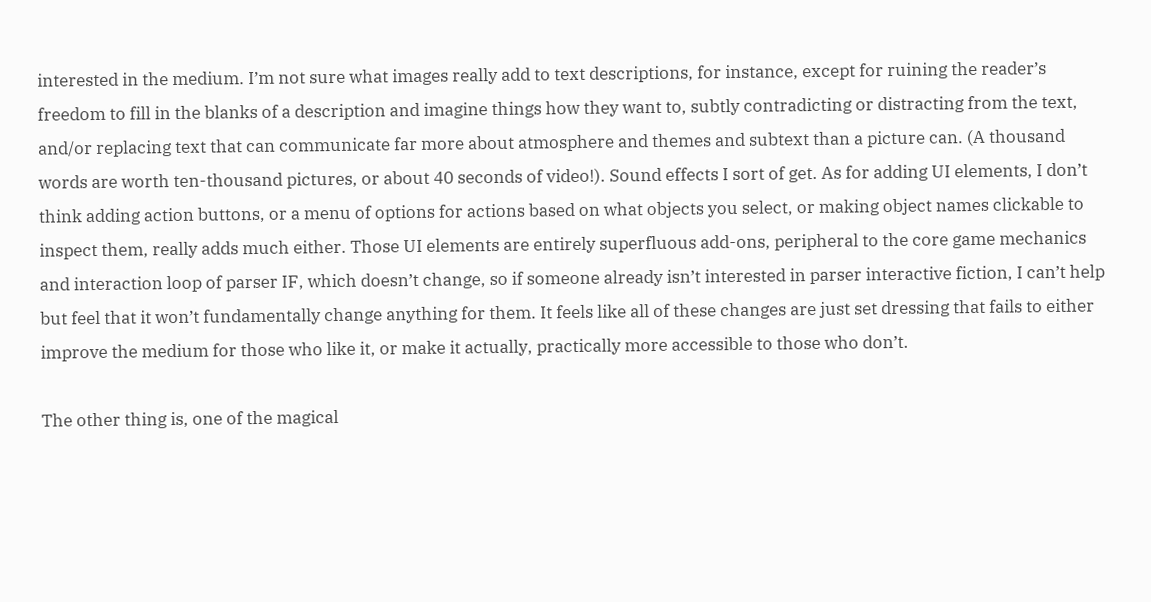interested in the medium. I’m not sure what images really add to text descriptions, for instance, except for ruining the reader’s freedom to fill in the blanks of a description and imagine things how they want to, subtly contradicting or distracting from the text, and/or replacing text that can communicate far more about atmosphere and themes and subtext than a picture can. (A thousand words are worth ten-thousand pictures, or about 40 seconds of video!). Sound effects I sort of get. As for adding UI elements, I don’t think adding action buttons, or a menu of options for actions based on what objects you select, or making object names clickable to inspect them, really adds much either. Those UI elements are entirely superfluous add-ons, peripheral to the core game mechanics and interaction loop of parser IF, which doesn’t change, so if someone already isn’t interested in parser interactive fiction, I can’t help but feel that it won’t fundamentally change anything for them. It feels like all of these changes are just set dressing that fails to either improve the medium for those who like it, or make it actually, practically more accessible to those who don’t.

The other thing is, one of the magical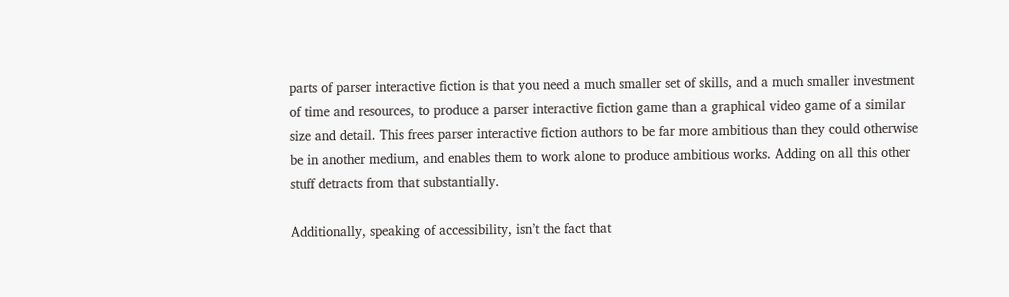parts of parser interactive fiction is that you need a much smaller set of skills, and a much smaller investment of time and resources, to produce a parser interactive fiction game than a graphical video game of a similar size and detail. This frees parser interactive fiction authors to be far more ambitious than they could otherwise be in another medium, and enables them to work alone to produce ambitious works. Adding on all this other stuff detracts from that substantially.

Additionally, speaking of accessibility, isn’t the fact that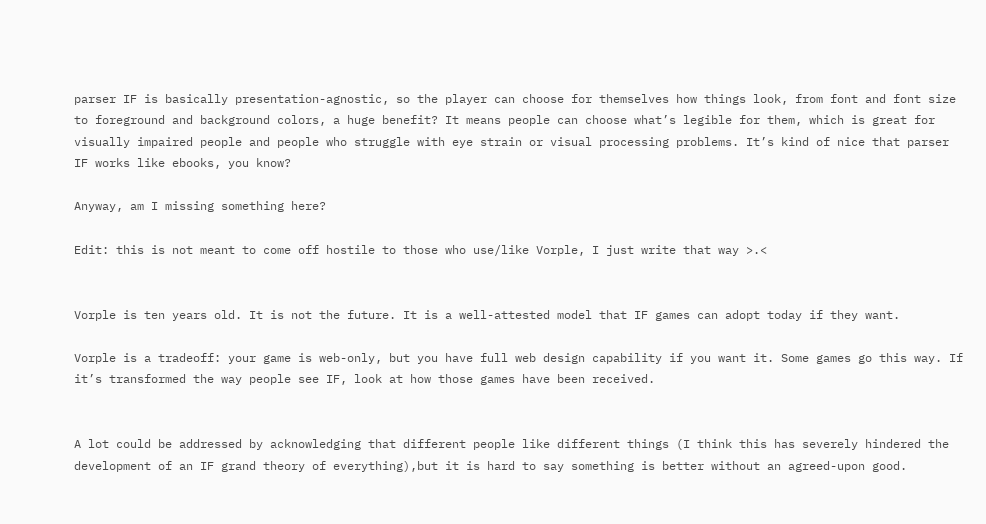parser IF is basically presentation-agnostic, so the player can choose for themselves how things look, from font and font size to foreground and background colors, a huge benefit? It means people can choose what’s legible for them, which is great for visually impaired people and people who struggle with eye strain or visual processing problems. It’s kind of nice that parser IF works like ebooks, you know?

Anyway, am I missing something here?

Edit: this is not meant to come off hostile to those who use/like Vorple, I just write that way >.<


Vorple is ten years old. It is not the future. It is a well-attested model that IF games can adopt today if they want.

Vorple is a tradeoff: your game is web-only, but you have full web design capability if you want it. Some games go this way. If it’s transformed the way people see IF, look at how those games have been received.


A lot could be addressed by acknowledging that different people like different things (I think this has severely hindered the development of an IF grand theory of everything),but it is hard to say something is better without an agreed-upon good.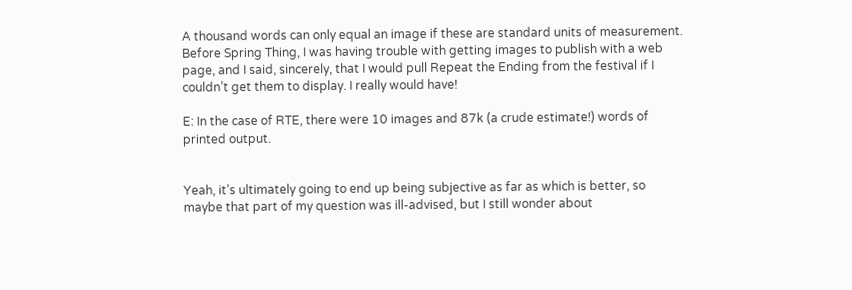A thousand words can only equal an image if these are standard units of measurement. Before Spring Thing, I was having trouble with getting images to publish with a web page, and I said, sincerely, that I would pull Repeat the Ending from the festival if I couldn’t get them to display. I really would have!

E: In the case of RTE, there were 10 images and 87k (a crude estimate!) words of printed output.


Yeah, it’s ultimately going to end up being subjective as far as which is better, so maybe that part of my question was ill-advised, but I still wonder about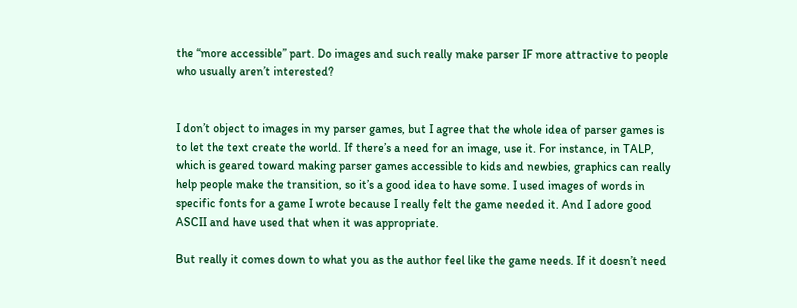the “more accessible” part. Do images and such really make parser IF more attractive to people who usually aren’t interested?


I don’t object to images in my parser games, but I agree that the whole idea of parser games is to let the text create the world. If there’s a need for an image, use it. For instance, in TALP, which is geared toward making parser games accessible to kids and newbies, graphics can really help people make the transition, so it’s a good idea to have some. I used images of words in specific fonts for a game I wrote because I really felt the game needed it. And I adore good ASCII and have used that when it was appropriate.

But really it comes down to what you as the author feel like the game needs. If it doesn’t need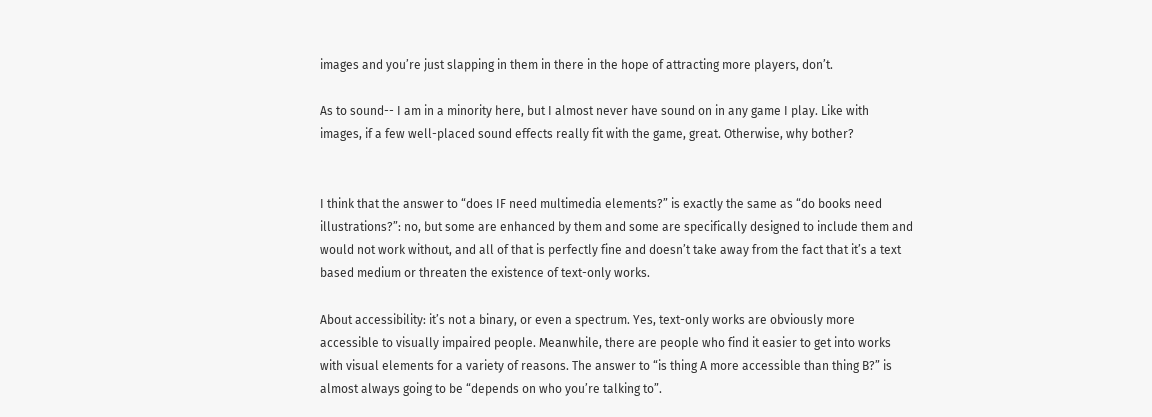images and you’re just slapping in them in there in the hope of attracting more players, don’t.

As to sound-- I am in a minority here, but I almost never have sound on in any game I play. Like with images, if a few well-placed sound effects really fit with the game, great. Otherwise, why bother?


I think that the answer to “does IF need multimedia elements?” is exactly the same as “do books need illustrations?”: no, but some are enhanced by them and some are specifically designed to include them and would not work without, and all of that is perfectly fine and doesn’t take away from the fact that it’s a text based medium or threaten the existence of text-only works.

About accessibility: it’s not a binary, or even a spectrum. Yes, text-only works are obviously more accessible to visually impaired people. Meanwhile, there are people who find it easier to get into works with visual elements for a variety of reasons. The answer to “is thing A more accessible than thing B?” is almost always going to be “depends on who you’re talking to”.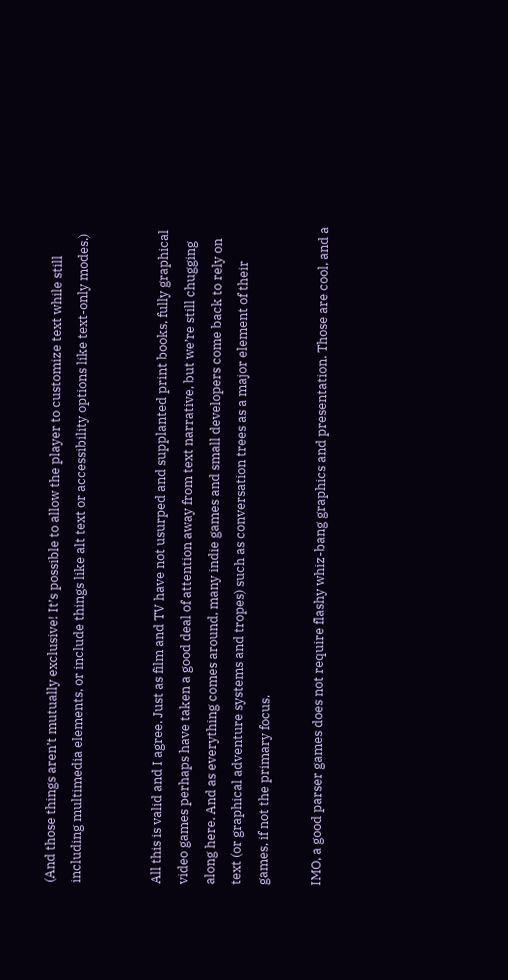(And those things aren’t mutually exclusive! It’s possible to allow the player to customize text while still including multimedia elements, or include things like alt text or accessibility options like text-only modes.)


All this is valid and I agree. Just as film and TV have not usurped and supplanted print books, fully graphical video games perhaps have taken a good deal of attention away from text narrative, but we’re still chugging along here. And as everything comes around, many indie games and small developers come back to rely on text (or graphical adventure systems and tropes) such as conversation trees as a major element of their games, if not the primary focus.

IMO, a good parser games does not require flashy whiz-bang graphics and presentation. Those are cool, and a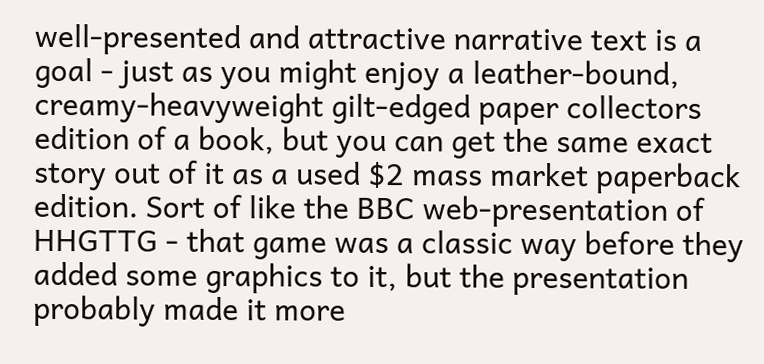well-presented and attractive narrative text is a goal - just as you might enjoy a leather-bound, creamy-heavyweight gilt-edged paper collectors edition of a book, but you can get the same exact story out of it as a used $2 mass market paperback edition. Sort of like the BBC web-presentation of HHGTTG - that game was a classic way before they added some graphics to it, but the presentation probably made it more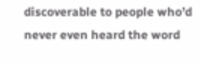discoverable to people who’d never even heard the word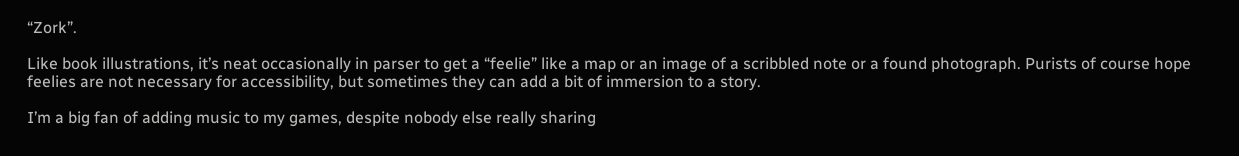“Zork”.

Like book illustrations, it’s neat occasionally in parser to get a “feelie” like a map or an image of a scribbled note or a found photograph. Purists of course hope feelies are not necessary for accessibility, but sometimes they can add a bit of immersion to a story.

I’m a big fan of adding music to my games, despite nobody else really sharing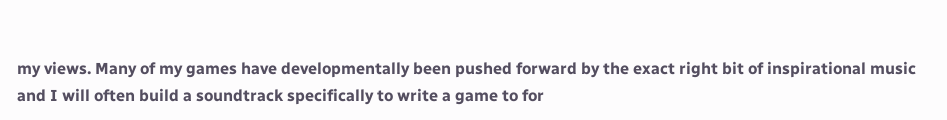my views. Many of my games have developmentally been pushed forward by the exact right bit of inspirational music and I will often build a soundtrack specifically to write a game to for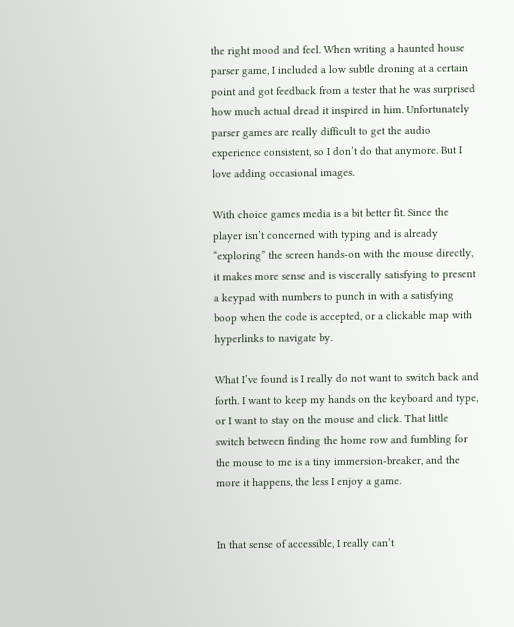the right mood and feel. When writing a haunted house parser game, I included a low subtle droning at a certain point and got feedback from a tester that he was surprised how much actual dread it inspired in him. Unfortunately parser games are really difficult to get the audio experience consistent, so I don’t do that anymore. But I love adding occasional images.

With choice games media is a bit better fit. Since the player isn’t concerned with typing and is already “exploring” the screen hands-on with the mouse directly, it makes more sense and is viscerally satisfying to present a keypad with numbers to punch in with a satisfying boop when the code is accepted, or a clickable map with hyperlinks to navigate by.

What I’ve found is I really do not want to switch back and forth. I want to keep my hands on the keyboard and type, or I want to stay on the mouse and click. That little switch between finding the home row and fumbling for the mouse to me is a tiny immersion-breaker, and the more it happens, the less I enjoy a game.


In that sense of accessible, I really can’t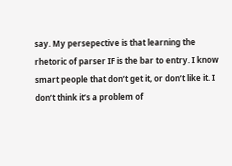say. My persepective is that learning the rhetoric of parser IF is the bar to entry. I know smart people that don’t get it, or don’t like it. I don’t think it’s a problem of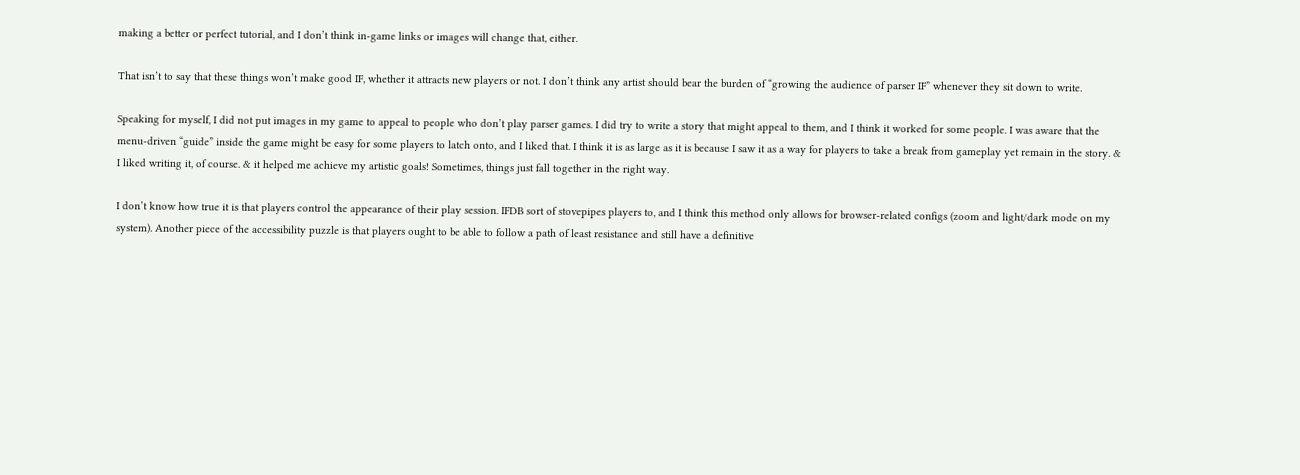making a better or perfect tutorial, and I don’t think in-game links or images will change that, either.

That isn’t to say that these things won’t make good IF, whether it attracts new players or not. I don’t think any artist should bear the burden of “growing the audience of parser IF” whenever they sit down to write.

Speaking for myself, I did not put images in my game to appeal to people who don’t play parser games. I did try to write a story that might appeal to them, and I think it worked for some people. I was aware that the menu-driven “guide” inside the game might be easy for some players to latch onto, and I liked that. I think it is as large as it is because I saw it as a way for players to take a break from gameplay yet remain in the story. & I liked writing it, of course. & it helped me achieve my artistic goals! Sometimes, things just fall together in the right way.

I don’t know how true it is that players control the appearance of their play session. IFDB sort of stovepipes players to, and I think this method only allows for browser-related configs (zoom and light/dark mode on my system). Another piece of the accessibility puzzle is that players ought to be able to follow a path of least resistance and still have a definitive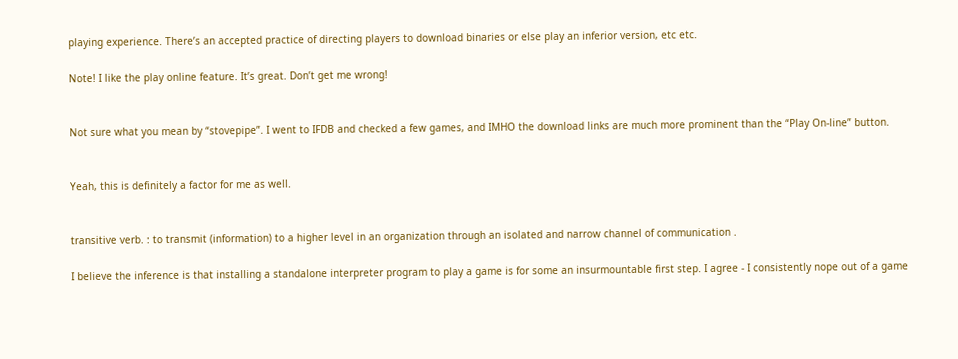playing experience. There’s an accepted practice of directing players to download binaries or else play an inferior version, etc etc.

Note! I like the play online feature. It’s great. Don’t get me wrong!


Not sure what you mean by “stovepipe”. I went to IFDB and checked a few games, and IMHO the download links are much more prominent than the “Play On-line” button.


Yeah, this is definitely a factor for me as well.


transitive verb. : to transmit (information) to a higher level in an organization through an isolated and narrow channel of communication .

I believe the inference is that installing a standalone interpreter program to play a game is for some an insurmountable first step. I agree - I consistently nope out of a game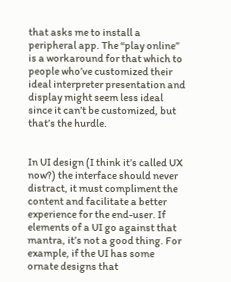that asks me to install a peripheral app. The “play online” is a workaround for that which to people who’ve customized their ideal interpreter presentation and display might seem less ideal since it can’t be customized, but that’s the hurdle.


In UI design (I think it’s called UX now?) the interface should never distract, it must compliment the content and facilitate a better experience for the end-user. If elements of a UI go against that mantra, it’s not a good thing. For example, if the UI has some ornate designs that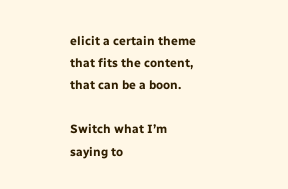elicit a certain theme that fits the content, that can be a boon.

Switch what I’m saying to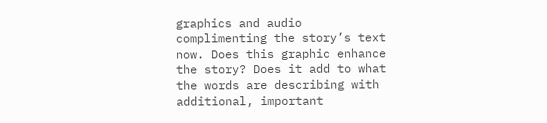graphics and audio complimenting the story’s text now. Does this graphic enhance the story? Does it add to what the words are describing with additional, important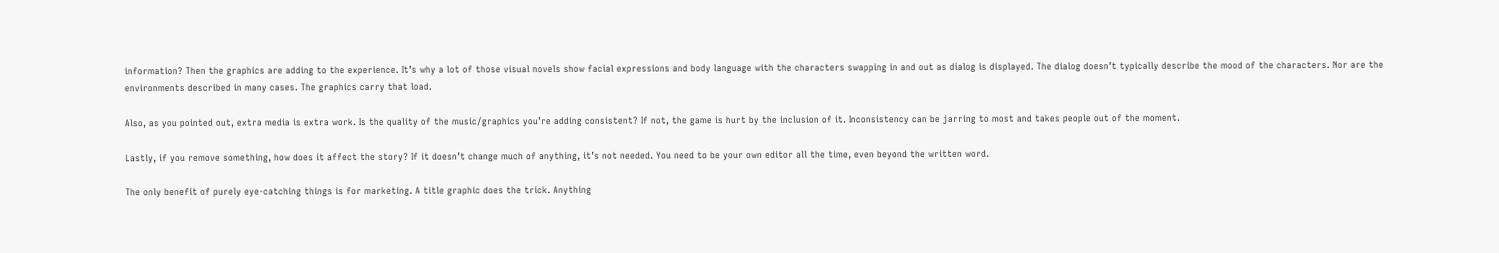information? Then the graphics are adding to the experience. It’s why a lot of those visual novels show facial expressions and body language with the characters swapping in and out as dialog is displayed. The dialog doesn’t typically describe the mood of the characters. Nor are the environments described in many cases. The graphics carry that load.

Also, as you pointed out, extra media is extra work. Is the quality of the music/graphics you’re adding consistent? If not, the game is hurt by the inclusion of it. Inconsistency can be jarring to most and takes people out of the moment.

Lastly, if you remove something, how does it affect the story? If it doesn’t change much of anything, it’s not needed. You need to be your own editor all the time, even beyond the written word.

The only benefit of purely eye-catching things is for marketing. A title graphic does the trick. Anything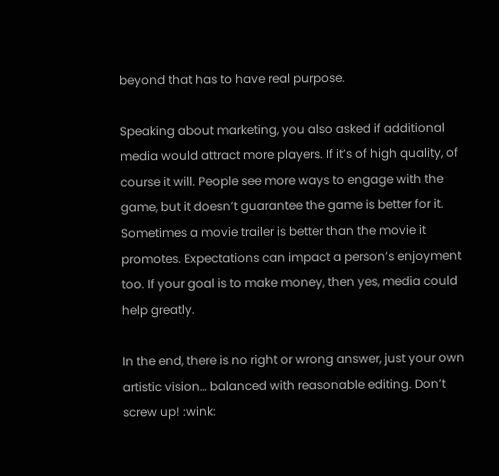beyond that has to have real purpose.

Speaking about marketing, you also asked if additional media would attract more players. If it’s of high quality, of course it will. People see more ways to engage with the game, but it doesn’t guarantee the game is better for it. Sometimes a movie trailer is better than the movie it promotes. Expectations can impact a person’s enjoyment too. If your goal is to make money, then yes, media could help greatly.

In the end, there is no right or wrong answer, just your own artistic vision… balanced with reasonable editing. Don’t screw up! :wink: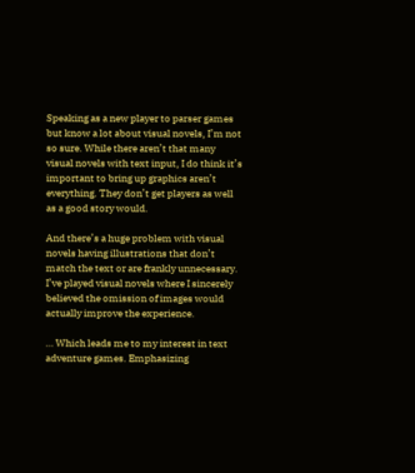Speaking as a new player to parser games but know a lot about visual novels, I’m not so sure. While there aren’t that many visual novels with text input, I do think it’s important to bring up graphics aren’t everything. They don’t get players as well as a good story would.

And there’s a huge problem with visual novels having illustrations that don’t match the text or are frankly unnecessary. I’ve played visual novels where I sincerely believed the omission of images would actually improve the experience.

… Which leads me to my interest in text adventure games. Emphasizing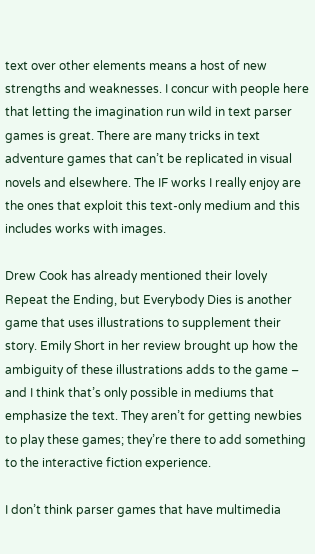text over other elements means a host of new strengths and weaknesses. I concur with people here that letting the imagination run wild in text parser games is great. There are many tricks in text adventure games that can’t be replicated in visual novels and elsewhere. The IF works I really enjoy are the ones that exploit this text-only medium and this includes works with images.

Drew Cook has already mentioned their lovely Repeat the Ending, but Everybody Dies is another game that uses illustrations to supplement their story. Emily Short in her review brought up how the ambiguity of these illustrations adds to the game – and I think that’s only possible in mediums that emphasize the text. They aren’t for getting newbies to play these games; they’re there to add something to the interactive fiction experience.

I don’t think parser games that have multimedia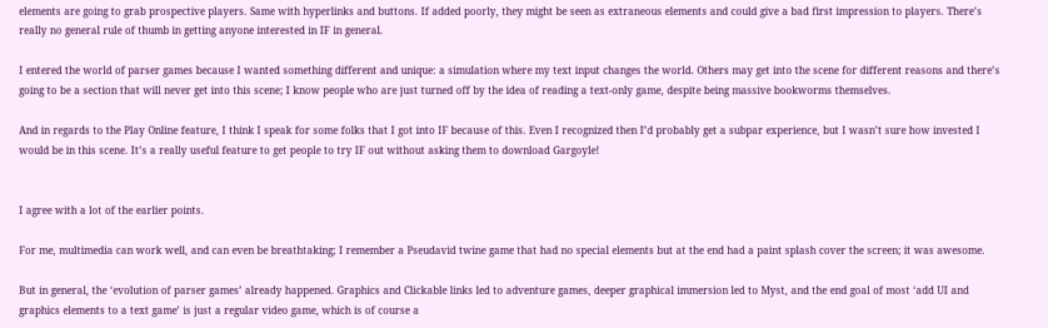elements are going to grab prospective players. Same with hyperlinks and buttons. If added poorly, they might be seen as extraneous elements and could give a bad first impression to players. There’s really no general rule of thumb in getting anyone interested in IF in general.

I entered the world of parser games because I wanted something different and unique: a simulation where my text input changes the world. Others may get into the scene for different reasons and there’s going to be a section that will never get into this scene; I know people who are just turned off by the idea of reading a text-only game, despite being massive bookworms themselves.

And in regards to the Play Online feature, I think I speak for some folks that I got into IF because of this. Even I recognized then I’d probably get a subpar experience, but I wasn’t sure how invested I would be in this scene. It’s a really useful feature to get people to try IF out without asking them to download Gargoyle!


I agree with a lot of the earlier points.

For me, multimedia can work well, and can even be breathtaking; I remember a Pseudavid twine game that had no special elements but at the end had a paint splash cover the screen; it was awesome.

But in general, the ‘evolution of parser games’ already happened. Graphics and Clickable links led to adventure games, deeper graphical immersion led to Myst, and the end goal of most ‘add UI and graphics elements to a text game’ is just a regular video game, which is of course a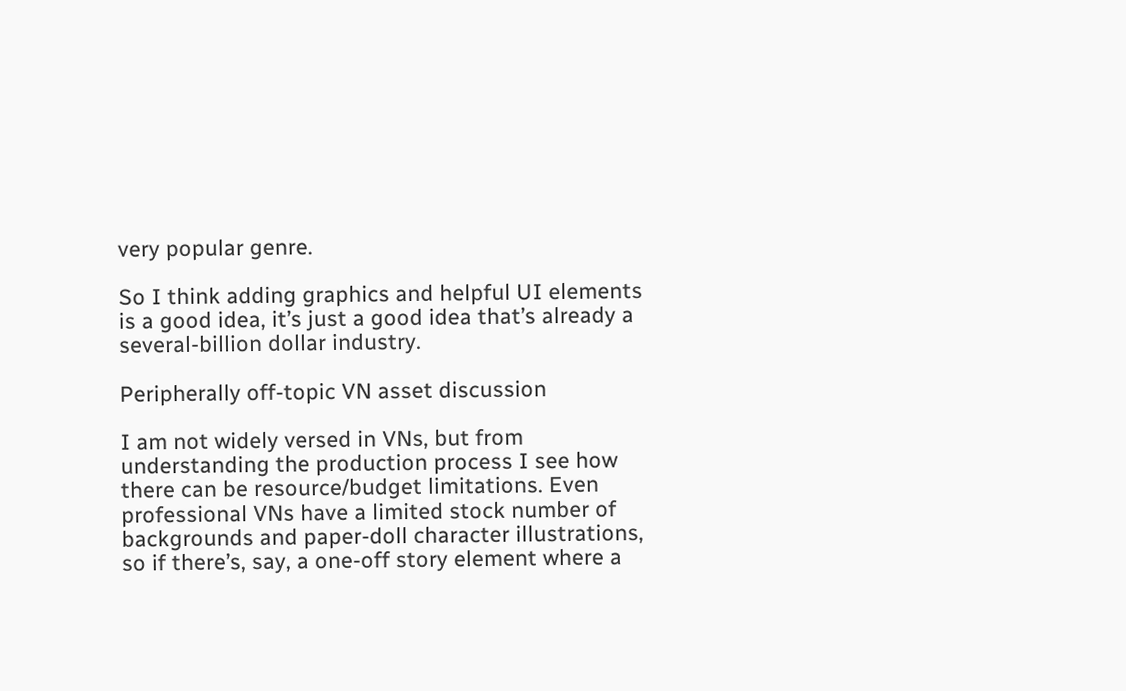very popular genre.

So I think adding graphics and helpful UI elements is a good idea, it’s just a good idea that’s already a several-billion dollar industry.

Peripherally off-topic VN asset discussion

I am not widely versed in VNs, but from understanding the production process I see how there can be resource/budget limitations. Even professional VNs have a limited stock number of backgrounds and paper-doll character illustrations, so if there’s, say, a one-off story element where a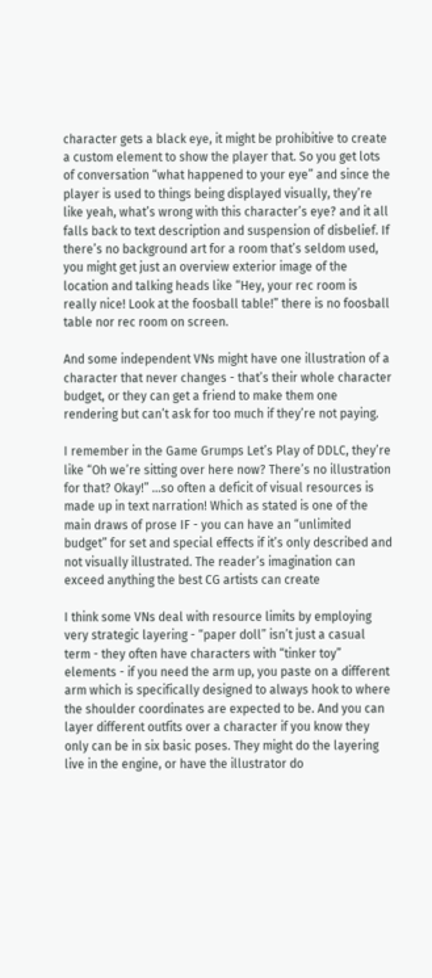character gets a black eye, it might be prohibitive to create a custom element to show the player that. So you get lots of conversation “what happened to your eye” and since the player is used to things being displayed visually, they’re like yeah, what’s wrong with this character’s eye? and it all falls back to text description and suspension of disbelief. If there’s no background art for a room that’s seldom used, you might get just an overview exterior image of the location and talking heads like “Hey, your rec room is really nice! Look at the foosball table!” there is no foosball table nor rec room on screen.

And some independent VNs might have one illustration of a character that never changes - that’s their whole character budget, or they can get a friend to make them one rendering but can’t ask for too much if they’re not paying.

I remember in the Game Grumps Let’s Play of DDLC, they’re like “Oh we’re sitting over here now? There’s no illustration for that? Okay!” …so often a deficit of visual resources is made up in text narration! Which as stated is one of the main draws of prose IF - you can have an “unlimited budget” for set and special effects if it’s only described and not visually illustrated. The reader’s imagination can exceed anything the best CG artists can create

I think some VNs deal with resource limits by employing very strategic layering - “paper doll” isn’t just a casual term - they often have characters with “tinker toy” elements - if you need the arm up, you paste on a different arm which is specifically designed to always hook to where the shoulder coordinates are expected to be. And you can layer different outfits over a character if you know they only can be in six basic poses. They might do the layering live in the engine, or have the illustrator do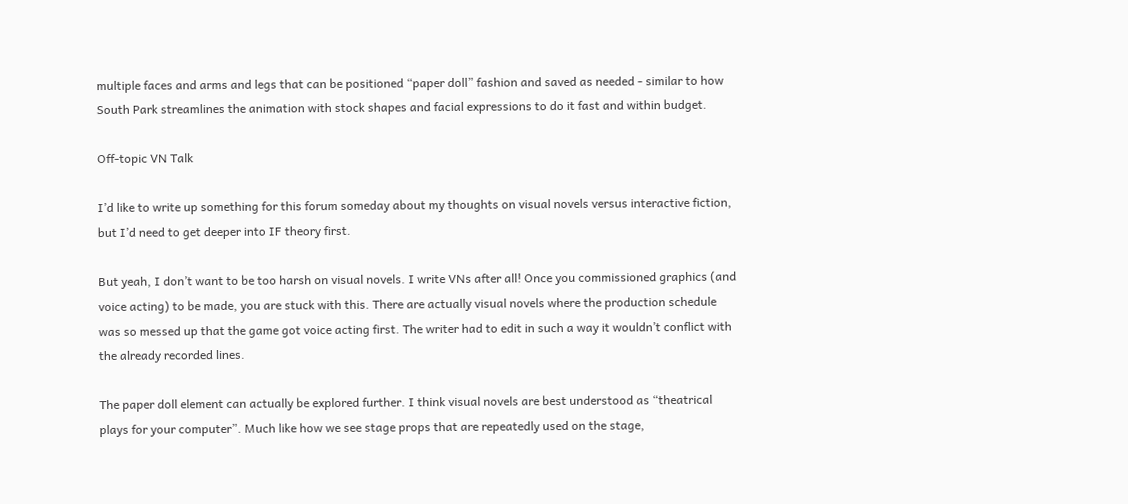multiple faces and arms and legs that can be positioned “paper doll” fashion and saved as needed - similar to how South Park streamlines the animation with stock shapes and facial expressions to do it fast and within budget.

Off-topic VN Talk

I’d like to write up something for this forum someday about my thoughts on visual novels versus interactive fiction, but I’d need to get deeper into IF theory first.

But yeah, I don’t want to be too harsh on visual novels. I write VNs after all! Once you commissioned graphics (and voice acting) to be made, you are stuck with this. There are actually visual novels where the production schedule was so messed up that the game got voice acting first. The writer had to edit in such a way it wouldn’t conflict with the already recorded lines.

The paper doll element can actually be explored further. I think visual novels are best understood as “theatrical plays for your computer”. Much like how we see stage props that are repeatedly used on the stage,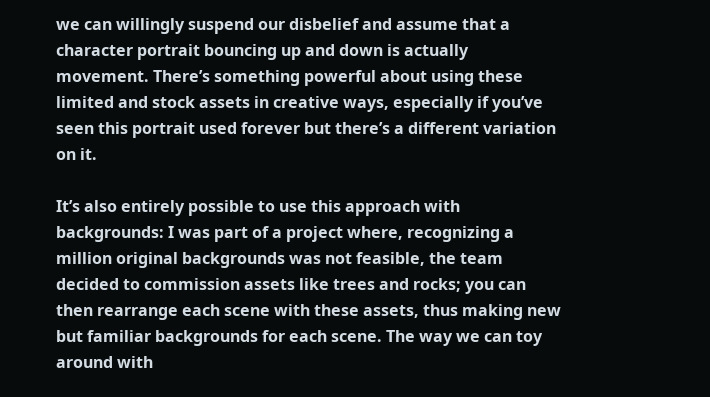we can willingly suspend our disbelief and assume that a character portrait bouncing up and down is actually movement. There’s something powerful about using these limited and stock assets in creative ways, especially if you’ve seen this portrait used forever but there’s a different variation on it.

It’s also entirely possible to use this approach with backgrounds: I was part of a project where, recognizing a million original backgrounds was not feasible, the team decided to commission assets like trees and rocks; you can then rearrange each scene with these assets, thus making new but familiar backgrounds for each scene. The way we can toy around with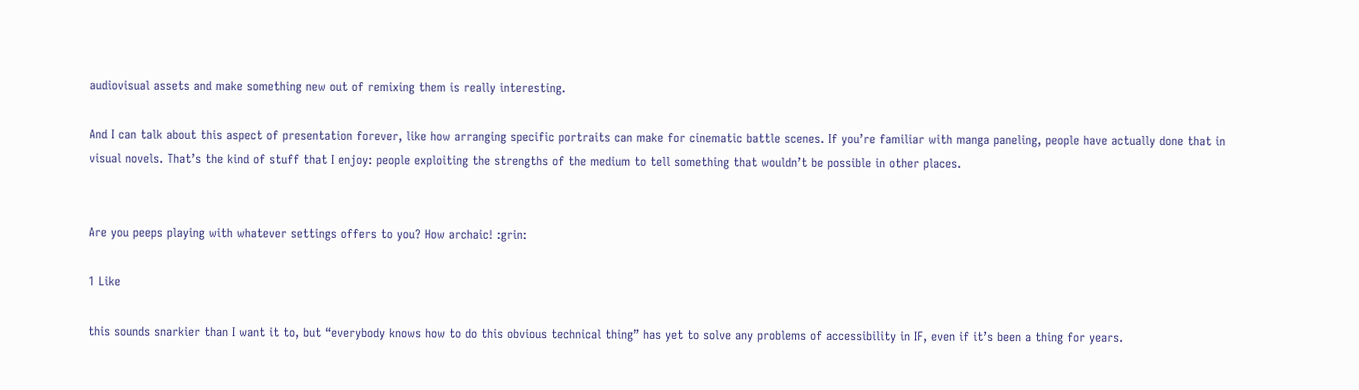audiovisual assets and make something new out of remixing them is really interesting.

And I can talk about this aspect of presentation forever, like how arranging specific portraits can make for cinematic battle scenes. If you’re familiar with manga paneling, people have actually done that in visual novels. That’s the kind of stuff that I enjoy: people exploiting the strengths of the medium to tell something that wouldn’t be possible in other places.


Are you peeps playing with whatever settings offers to you? How archaic! :grin:

1 Like

this sounds snarkier than I want it to, but “everybody knows how to do this obvious technical thing” has yet to solve any problems of accessibility in IF, even if it’s been a thing for years.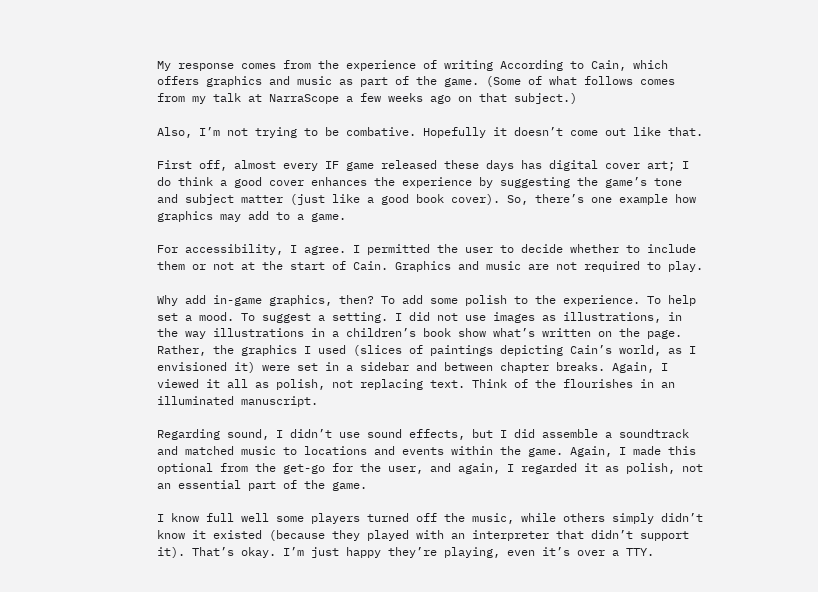My response comes from the experience of writing According to Cain, which offers graphics and music as part of the game. (Some of what follows comes from my talk at NarraScope a few weeks ago on that subject.)

Also, I’m not trying to be combative. Hopefully it doesn’t come out like that.

First off, almost every IF game released these days has digital cover art; I do think a good cover enhances the experience by suggesting the game’s tone and subject matter (just like a good book cover). So, there’s one example how graphics may add to a game.

For accessibility, I agree. I permitted the user to decide whether to include them or not at the start of Cain. Graphics and music are not required to play.

Why add in-game graphics, then? To add some polish to the experience. To help set a mood. To suggest a setting. I did not use images as illustrations, in the way illustrations in a children’s book show what’s written on the page. Rather, the graphics I used (slices of paintings depicting Cain’s world, as I envisioned it) were set in a sidebar and between chapter breaks. Again, I viewed it all as polish, not replacing text. Think of the flourishes in an illuminated manuscript.

Regarding sound, I didn’t use sound effects, but I did assemble a soundtrack and matched music to locations and events within the game. Again, I made this optional from the get-go for the user, and again, I regarded it as polish, not an essential part of the game.

I know full well some players turned off the music, while others simply didn’t know it existed (because they played with an interpreter that didn’t support it). That’s okay. I’m just happy they’re playing, even it’s over a TTY.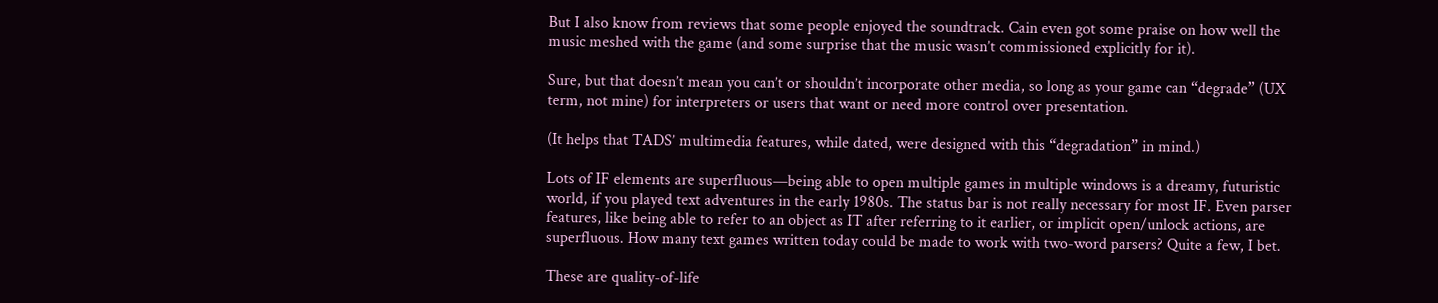But I also know from reviews that some people enjoyed the soundtrack. Cain even got some praise on how well the music meshed with the game (and some surprise that the music wasn’t commissioned explicitly for it).

Sure, but that doesn’t mean you can’t or shouldn’t incorporate other media, so long as your game can “degrade” (UX term, not mine) for interpreters or users that want or need more control over presentation.

(It helps that TADS’ multimedia features, while dated, were designed with this “degradation” in mind.)

Lots of IF elements are superfluous—being able to open multiple games in multiple windows is a dreamy, futuristic world, if you played text adventures in the early 1980s. The status bar is not really necessary for most IF. Even parser features, like being able to refer to an object as IT after referring to it earlier, or implicit open/unlock actions, are superfluous. How many text games written today could be made to work with two-word parsers? Quite a few, I bet.

These are quality-of-life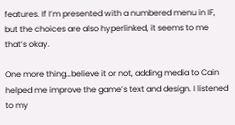features. If I’m presented with a numbered menu in IF, but the choices are also hyperlinked, it seems to me that’s okay.

One more thing…believe it or not, adding media to Cain helped me improve the game’s text and design. I listened to my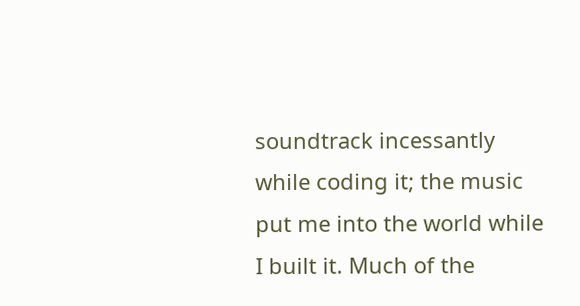soundtrack incessantly while coding it; the music put me into the world while I built it. Much of the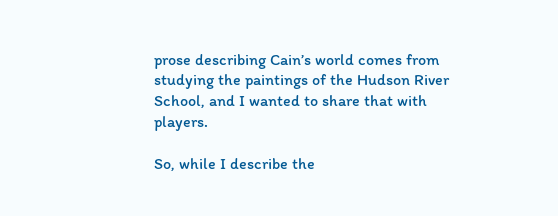prose describing Cain’s world comes from studying the paintings of the Hudson River School, and I wanted to share that with players.

So, while I describe the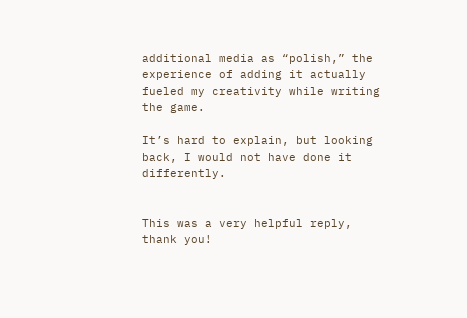additional media as “polish,” the experience of adding it actually fueled my creativity while writing the game.

It’s hard to explain, but looking back, I would not have done it differently.


This was a very helpful reply, thank you!